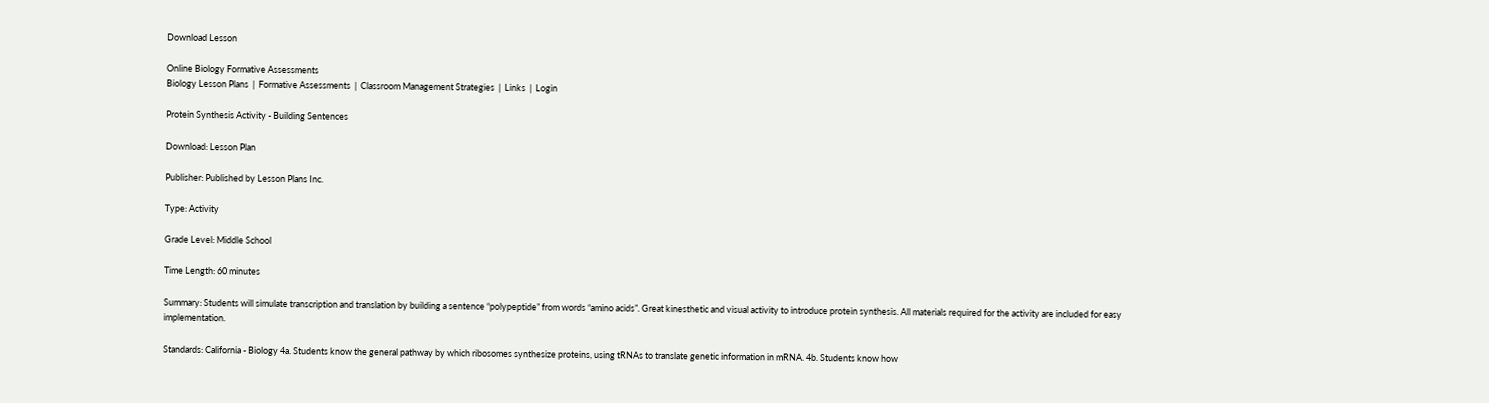Download Lesson

Online Biology Formative Assessments
Biology Lesson Plans  |  Formative Assessments  |  Classroom Management Strategies  |  Links  |  Login

Protein Synthesis Activity - Building Sentences

Download: Lesson Plan

Publisher: Published by Lesson Plans Inc.

Type: Activity

Grade Level: Middle School

Time Length: 60 minutes

Summary: Students will simulate transcription and translation by building a sentence “polypeptide” from words “amino acids”. Great kinesthetic and visual activity to introduce protein synthesis. All materials required for the activity are included for easy implementation.

Standards: California - Biology 4a. Students know the general pathway by which ribosomes synthesize proteins, using tRNAs to translate genetic information in mRNA. 4b. Students know how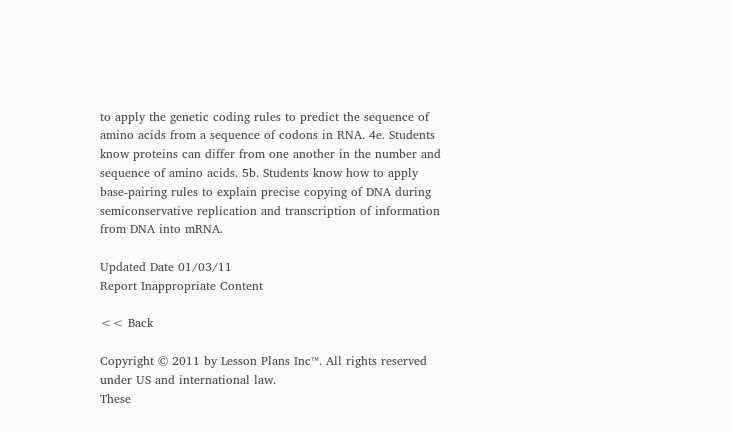to apply the genetic coding rules to predict the sequence of amino acids from a sequence of codons in RNA. 4e. Students know proteins can differ from one another in the number and sequence of amino acids. 5b. Students know how to apply base-pairing rules to explain precise copying of DNA during semiconservative replication and transcription of information from DNA into mRNA.

Updated Date 01/03/11
Report Inappropriate Content

<< Back

Copyright © 2011 by Lesson Plans Inc™. All rights reserved under US and international law.
These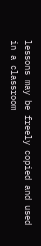lessons may be freely copied and used in a classroom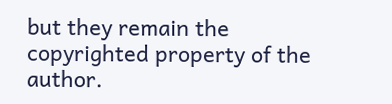but they remain the copyrighted property of the author.